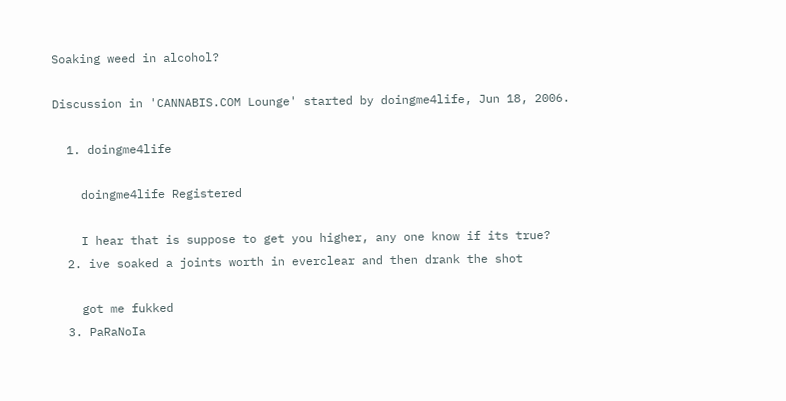Soaking weed in alcohol?

Discussion in 'CANNABIS.COM Lounge' started by doingme4life, Jun 18, 2006.

  1. doingme4life

    doingme4life Registered

    I hear that is suppose to get you higher, any one know if its true?
  2. ive soaked a joints worth in everclear and then drank the shot

    got me fukked
  3. PaRaNoIa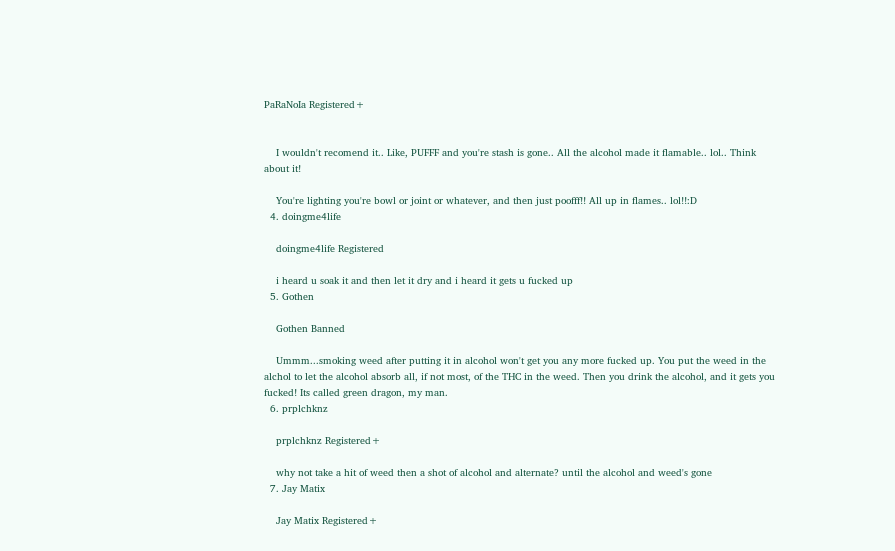PaRaNoIa Registered+


    I wouldn't recomend it.. Like, PUFFF and you're stash is gone.. All the alcohol made it flamable.. lol.. Think about it!

    You're lighting you're bowl or joint or whatever, and then just poofff!! All up in flames.. lol!!:D
  4. doingme4life

    doingme4life Registered

    i heard u soak it and then let it dry and i heard it gets u fucked up
  5. Gothen

    Gothen Banned

    Ummm...smoking weed after putting it in alcohol won't get you any more fucked up. You put the weed in the alchol to let the alcohol absorb all, if not most, of the THC in the weed. Then you drink the alcohol, and it gets you fucked! Its called green dragon, my man.
  6. prplchknz

    prplchknz Registered+

    why not take a hit of weed then a shot of alcohol and alternate? until the alcohol and weed's gone
  7. Jay Matix

    Jay Matix Registered+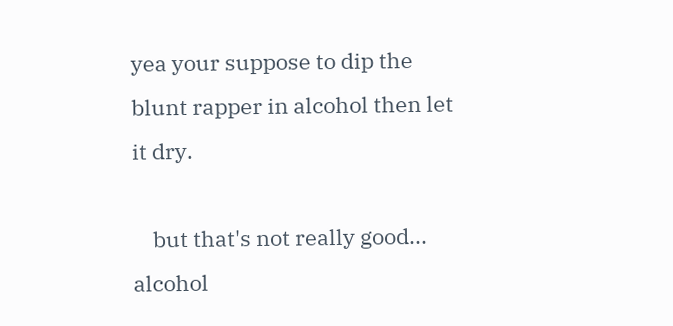yea your suppose to dip the blunt rapper in alcohol then let it dry.

    but that's not really good... alcohol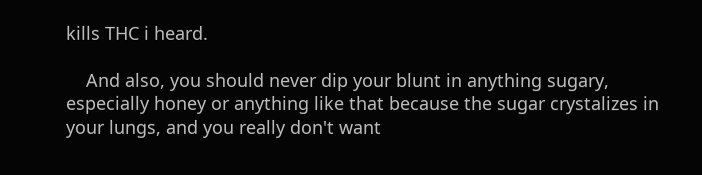kills THC i heard.

    And also, you should never dip your blunt in anything sugary, especially honey or anything like that because the sugar crystalizes in your lungs, and you really don't want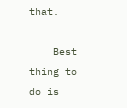that.

    Best thing to do is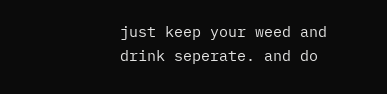just keep your weed and drink seperate. and do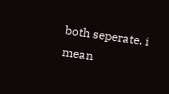both seperate. i mean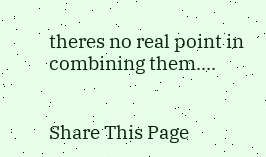theres no real point in combining them....


Share This Page